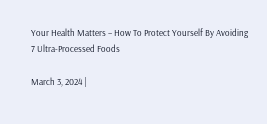Your Health Matters – How To Protect Yourself By Avoiding 7 Ultra-Processed Foods

March 3, 2024 |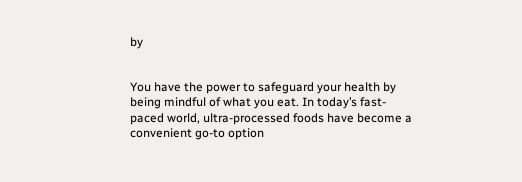by


You have the power to safeguard your health by being mindful of what you eat. In today’s fast-paced world, ultra-processed foods have become a convenient go-to option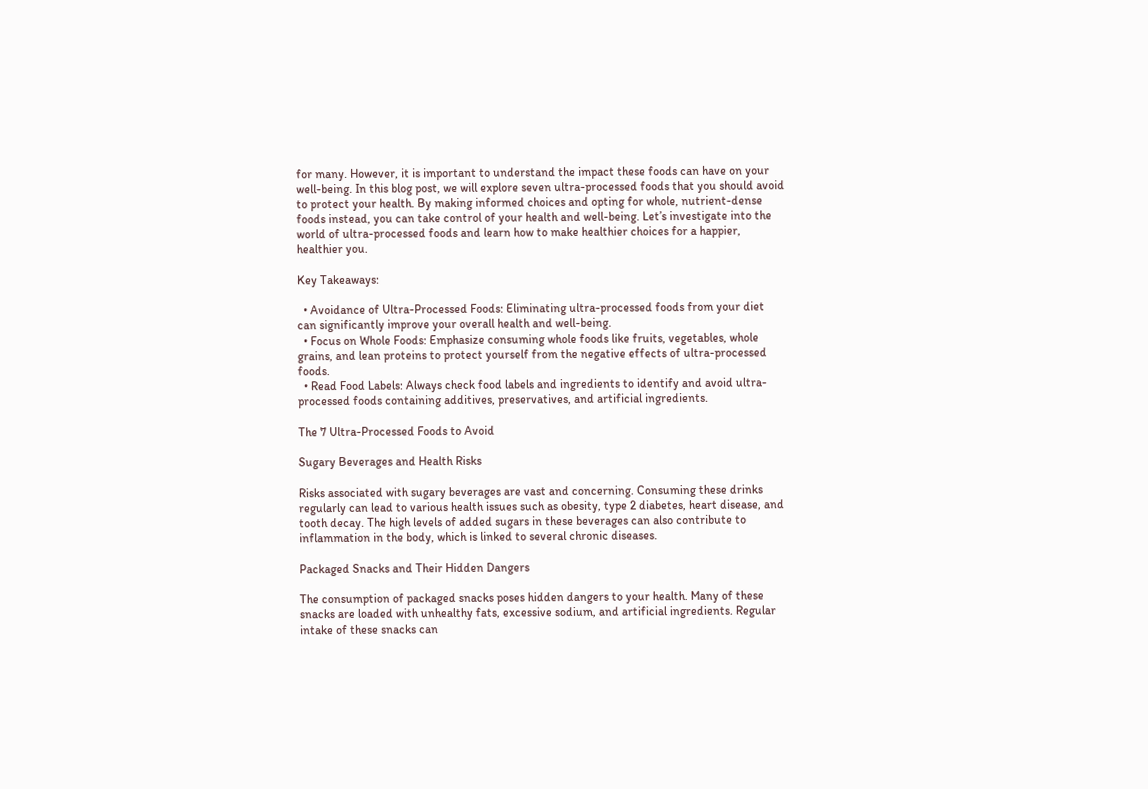for many. However, it is important to understand the impact these foods can have on your well-being. In this blog post, we will explore seven ultra-processed foods that you should avoid to protect your health. By making informed choices and opting for whole, nutrient-dense foods instead, you can take control of your health and well-being. Let’s investigate into the world of ultra-processed foods and learn how to make healthier choices for a happier, healthier you.

Key Takeaways:

  • Avoidance of Ultra-Processed Foods: Eliminating ultra-processed foods from your diet can significantly improve your overall health and well-being.
  • Focus on Whole Foods: Emphasize consuming whole foods like fruits, vegetables, whole grains, and lean proteins to protect yourself from the negative effects of ultra-processed foods.
  • Read Food Labels: Always check food labels and ingredients to identify and avoid ultra-processed foods containing additives, preservatives, and artificial ingredients.

The 7 Ultra-Processed Foods to Avoid

Sugary Beverages and Health Risks

Risks associated with sugary beverages are vast and concerning. Consuming these drinks regularly can lead to various health issues such as obesity, type 2 diabetes, heart disease, and tooth decay. The high levels of added sugars in these beverages can also contribute to inflammation in the body, which is linked to several chronic diseases.

Packaged Snacks and Their Hidden Dangers

The consumption of packaged snacks poses hidden dangers to your health. Many of these snacks are loaded with unhealthy fats, excessive sodium, and artificial ingredients. Regular intake of these snacks can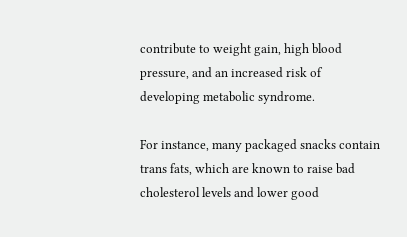contribute to weight gain, high blood pressure, and an increased risk of developing metabolic syndrome.

For instance, many packaged snacks contain trans fats, which are known to raise bad cholesterol levels and lower good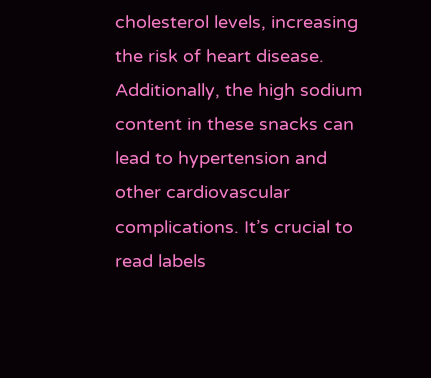cholesterol levels, increasing the risk of heart disease. Additionally, the high sodium content in these snacks can lead to hypertension and other cardiovascular complications. It’s crucial to read labels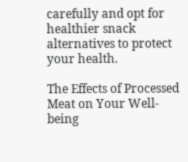carefully and opt for healthier snack alternatives to protect your health.

The Effects of Processed Meat on Your Well-being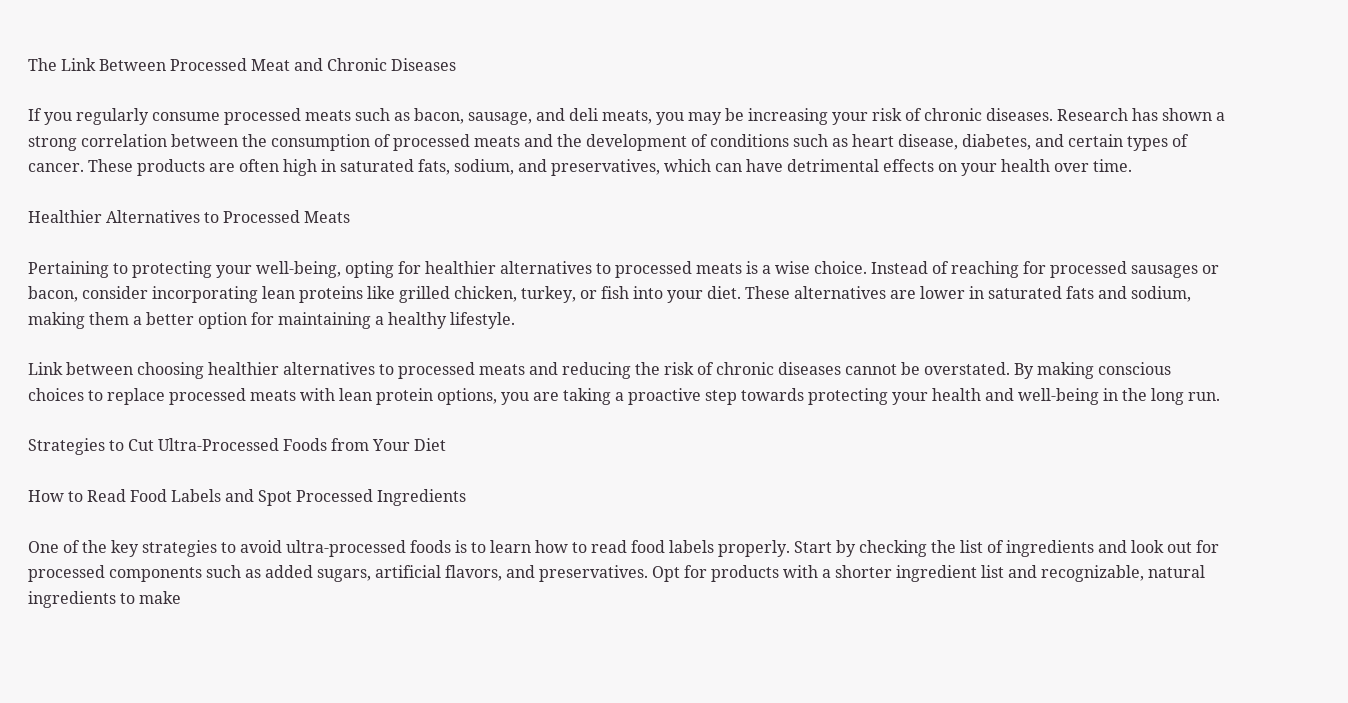The Link Between Processed Meat and Chronic Diseases

If you regularly consume processed meats such as bacon, sausage, and deli meats, you may be increasing your risk of chronic diseases. Research has shown a strong correlation between the consumption of processed meats and the development of conditions such as heart disease, diabetes, and certain types of cancer. These products are often high in saturated fats, sodium, and preservatives, which can have detrimental effects on your health over time.

Healthier Alternatives to Processed Meats

Pertaining to protecting your well-being, opting for healthier alternatives to processed meats is a wise choice. Instead of reaching for processed sausages or bacon, consider incorporating lean proteins like grilled chicken, turkey, or fish into your diet. These alternatives are lower in saturated fats and sodium, making them a better option for maintaining a healthy lifestyle.

Link between choosing healthier alternatives to processed meats and reducing the risk of chronic diseases cannot be overstated. By making conscious choices to replace processed meats with lean protein options, you are taking a proactive step towards protecting your health and well-being in the long run.

Strategies to Cut Ultra-Processed Foods from Your Diet

How to Read Food Labels and Spot Processed Ingredients

One of the key strategies to avoid ultra-processed foods is to learn how to read food labels properly. Start by checking the list of ingredients and look out for processed components such as added sugars, artificial flavors, and preservatives. Opt for products with a shorter ingredient list and recognizable, natural ingredients to make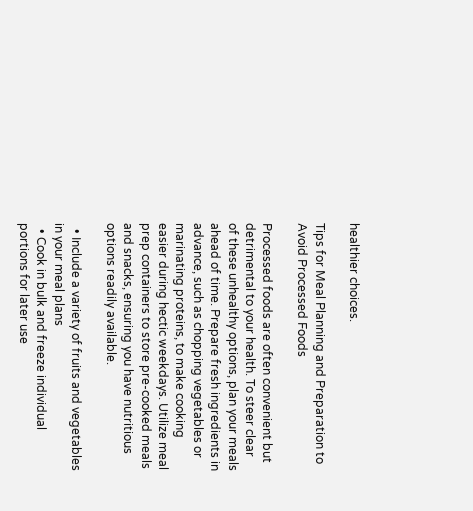healthier choices.

Tips for Meal Planning and Preparation to Avoid Processed Foods

Processed foods are often convenient but detrimental to your health. To steer clear of these unhealthy options, plan your meals ahead of time. Prepare fresh ingredients in advance, such as chopping vegetables or marinating proteins, to make cooking easier during hectic weekdays. Utilize meal prep containers to store pre-cooked meals and snacks, ensuring you have nutritious options readily available.

  • Include a variety of fruits and vegetables in your meal plans
  • Cook in bulk and freeze individual portions for later use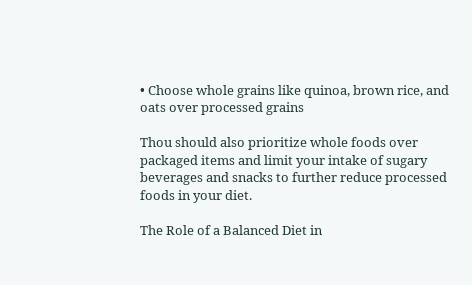• Choose whole grains like quinoa, brown rice, and oats over processed grains

Thou should also prioritize whole foods over packaged items and limit your intake of sugary beverages and snacks to further reduce processed foods in your diet.

The Role of a Balanced Diet in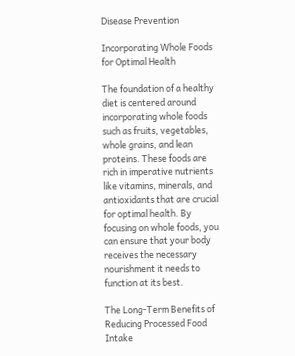Disease Prevention

Incorporating Whole Foods for Optimal Health

The foundation of a healthy diet is centered around incorporating whole foods such as fruits, vegetables, whole grains, and lean proteins. These foods are rich in imperative nutrients like vitamins, minerals, and antioxidants that are crucial for optimal health. By focusing on whole foods, you can ensure that your body receives the necessary nourishment it needs to function at its best.

The Long-Term Benefits of Reducing Processed Food Intake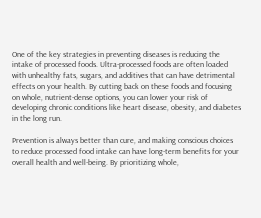One of the key strategies in preventing diseases is reducing the intake of processed foods. Ultra-processed foods are often loaded with unhealthy fats, sugars, and additives that can have detrimental effects on your health. By cutting back on these foods and focusing on whole, nutrient-dense options, you can lower your risk of developing chronic conditions like heart disease, obesity, and diabetes in the long run.

Prevention is always better than cure, and making conscious choices to reduce processed food intake can have long-term benefits for your overall health and well-being. By prioritizing whole,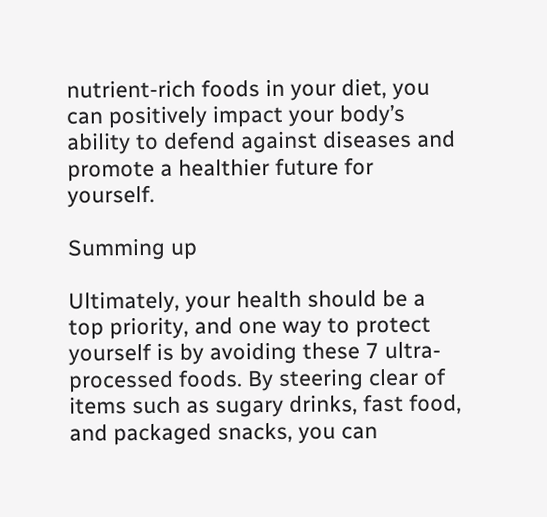nutrient-rich foods in your diet, you can positively impact your body’s ability to defend against diseases and promote a healthier future for yourself.

Summing up

Ultimately, your health should be a top priority, and one way to protect yourself is by avoiding these 7 ultra-processed foods. By steering clear of items such as sugary drinks, fast food, and packaged snacks, you can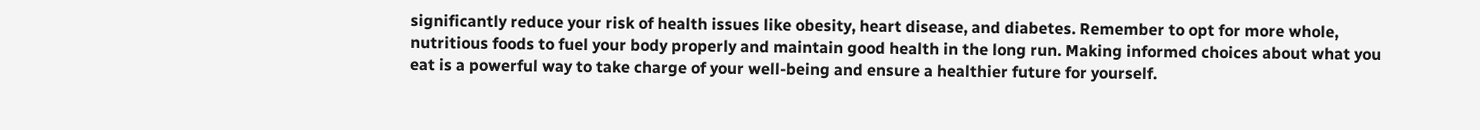significantly reduce your risk of health issues like obesity, heart disease, and diabetes. Remember to opt for more whole, nutritious foods to fuel your body properly and maintain good health in the long run. Making informed choices about what you eat is a powerful way to take charge of your well-being and ensure a healthier future for yourself.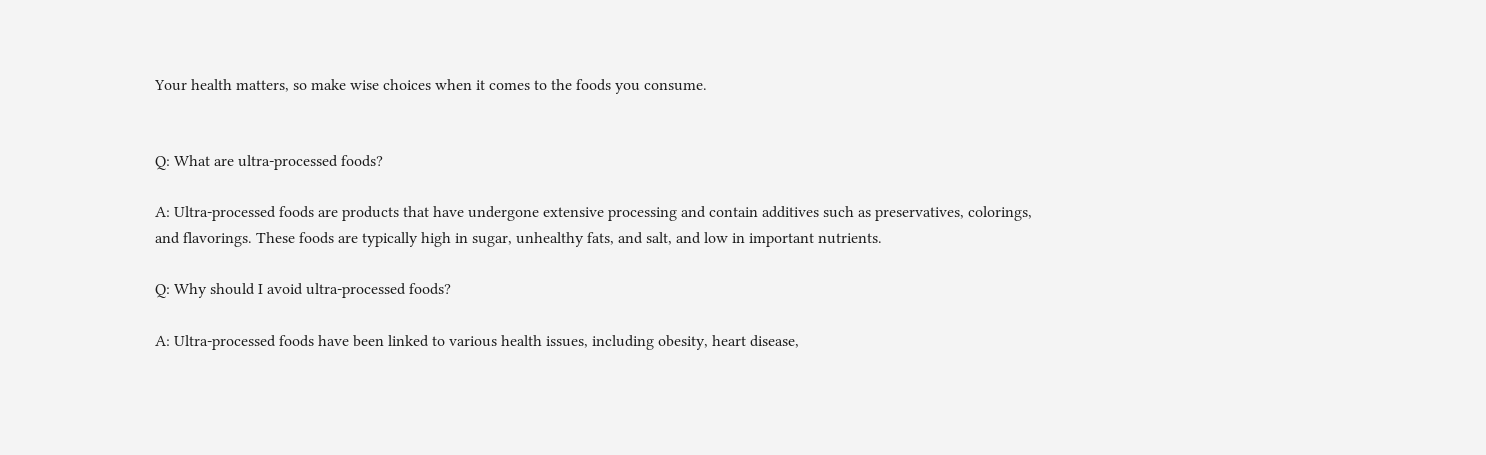Your health matters, so make wise choices when it comes to the foods you consume.


Q: What are ultra-processed foods?

A: Ultra-processed foods are products that have undergone extensive processing and contain additives such as preservatives, colorings, and flavorings. These foods are typically high in sugar, unhealthy fats, and salt, and low in important nutrients.

Q: Why should I avoid ultra-processed foods?

A: Ultra-processed foods have been linked to various health issues, including obesity, heart disease,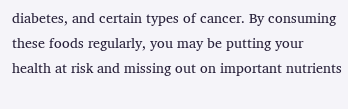diabetes, and certain types of cancer. By consuming these foods regularly, you may be putting your health at risk and missing out on important nutrients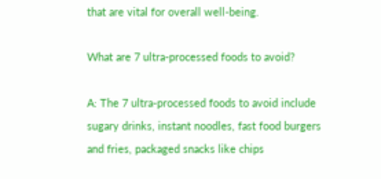that are vital for overall well-being.

What are 7 ultra-processed foods to avoid?

A: The 7 ultra-processed foods to avoid include sugary drinks, instant noodles, fast food burgers and fries, packaged snacks like chips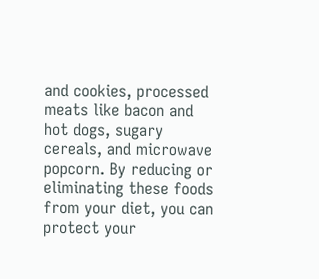and cookies, processed meats like bacon and hot dogs, sugary cereals, and microwave popcorn. By reducing or eliminating these foods from your diet, you can protect your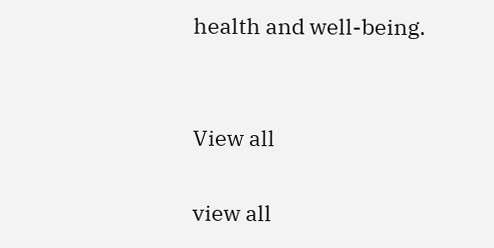health and well-being.


View all

view all